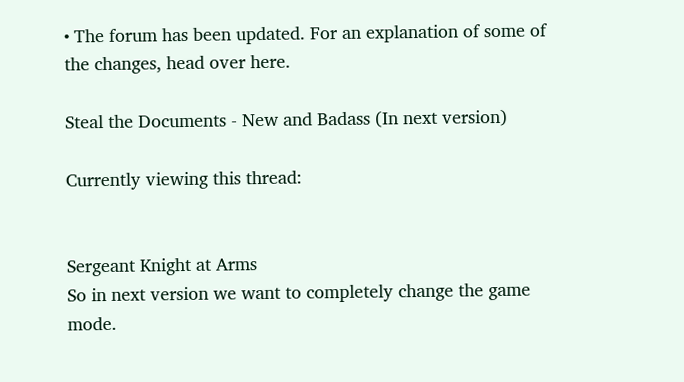• The forum has been updated. For an explanation of some of the changes, head over here.

Steal the Documents - New and Badass (In next version)

Currently viewing this thread:


Sergeant Knight at Arms
So in next version we want to completely change the game mode.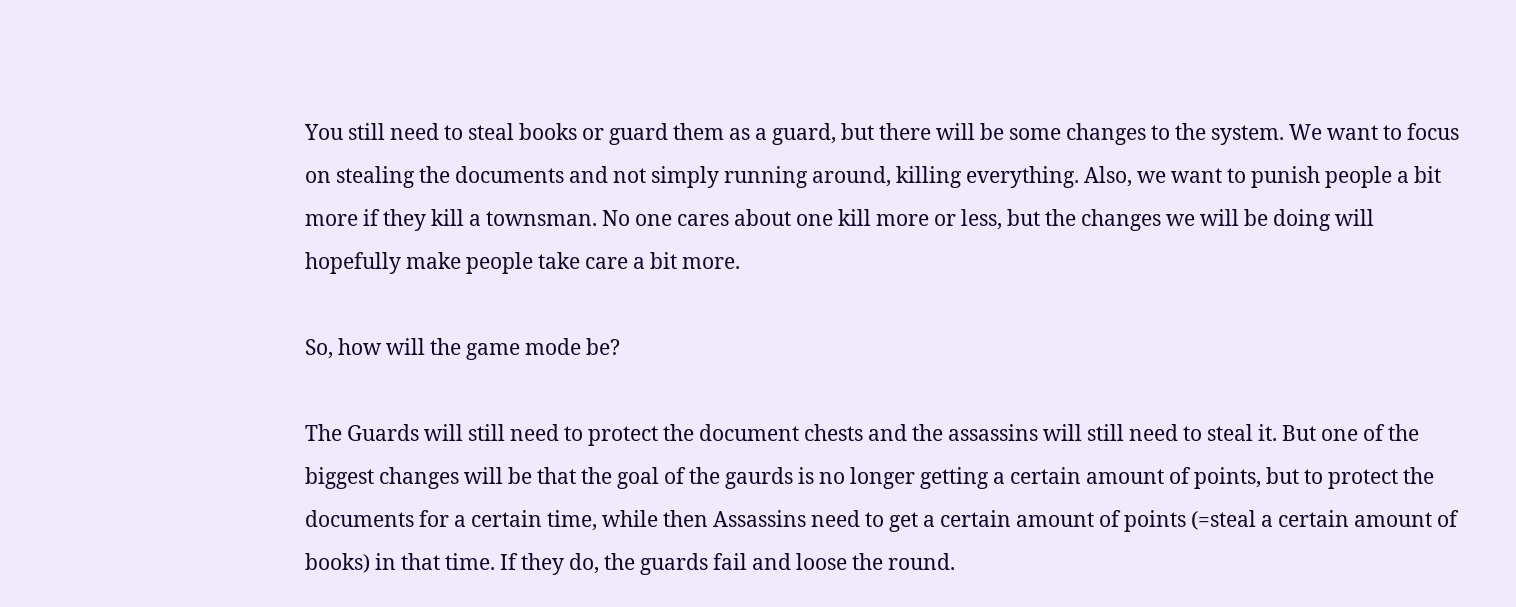You still need to steal books or guard them as a guard, but there will be some changes to the system. We want to focus on stealing the documents and not simply running around, killing everything. Also, we want to punish people a bit more if they kill a townsman. No one cares about one kill more or less, but the changes we will be doing will hopefully make people take care a bit more.

So, how will the game mode be?

The Guards will still need to protect the document chests and the assassins will still need to steal it. But one of the biggest changes will be that the goal of the gaurds is no longer getting a certain amount of points, but to protect the documents for a certain time, while then Assassins need to get a certain amount of points (=steal a certain amount of books) in that time. If they do, the guards fail and loose the round.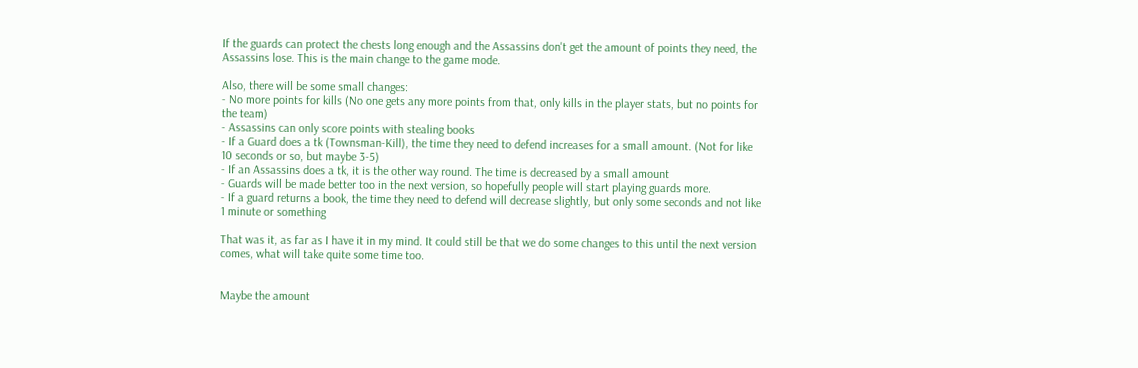If the guards can protect the chests long enough and the Assassins don't get the amount of points they need, the Assassins lose. This is the main change to the game mode.

Also, there will be some small changes:
- No more points for kills (No one gets any more points from that, only kills in the player stats, but no points for the team)
- Assassins can only score points with stealing books
- If a Guard does a tk (Townsman-Kill), the time they need to defend increases for a small amount. (Not for like 10 seconds or so, but maybe 3-5)
- If an Assassins does a tk, it is the other way round. The time is decreased by a small amount
- Guards will be made better too in the next version, so hopefully people will start playing guards more.
- If a guard returns a book, the time they need to defend will decrease slightly, but only some seconds and not like 1 minute or something

That was it, as far as I have it in my mind. It could still be that we do some changes to this until the next version comes, what will take quite some time too.


Maybe the amount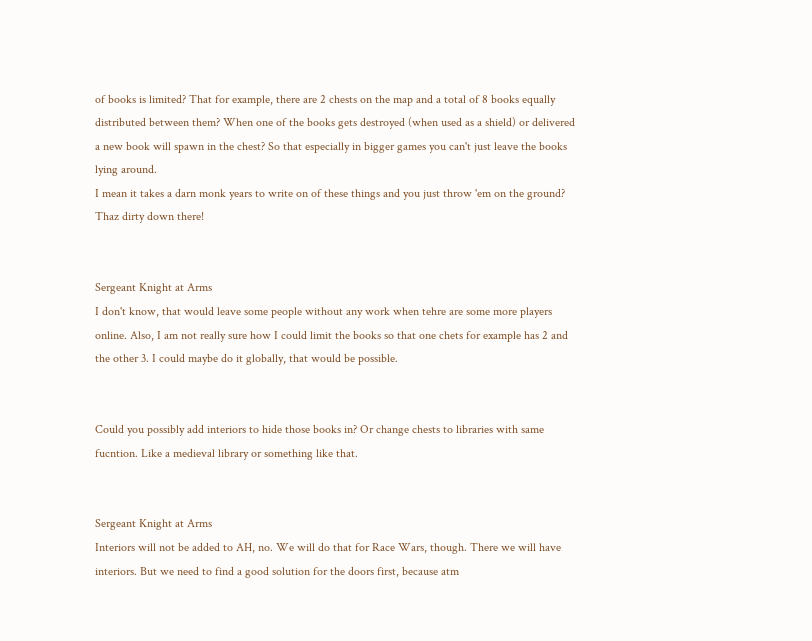of books is limited? That for example, there are 2 chests on the map and a total of 8 books equally distributed between them? When one of the books gets destroyed (when used as a shield) or delivered a new book will spawn in the chest? So that especially in bigger games you can't just leave the books lying around.
I mean it takes a darn monk years to write on of these things and you just throw 'em on the ground? Thaz dirty down there!


Sergeant Knight at Arms
I don't know, that would leave some people without any work when tehre are some more players online. Also, I am not really sure how I could limit the books so that one chets for example has 2 and the other 3. I could maybe do it globally, that would be possible.


Could you possibly add interiors to hide those books in? Or change chests to libraries with same fucntion. Like a medieval library or something like that.


Sergeant Knight at Arms
Interiors will not be added to AH, no. We will do that for Race Wars, though. There we will have interiors. But we need to find a good solution for the doors first, because atm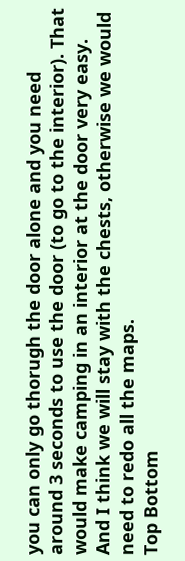you can only go thorugh the door alone and you need around 3 seconds to use the door (to go to the interior). That would make camping in an interior at the door very easy. And I think we will stay with the chests, otherwise we would need to redo all the maps.
Top Bottom